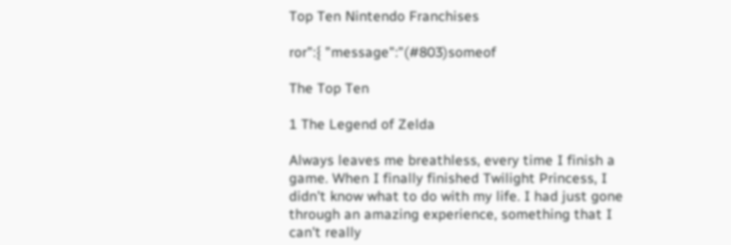Top Ten Nintendo Franchises

ror":{ "message":"(#803)someof

The Top Ten

1 The Legend of Zelda

Always leaves me breathless, every time I finish a game. When I finally finished Twilight Princess, I didn't know what to do with my life. I had just gone through an amazing experience, something that I can't really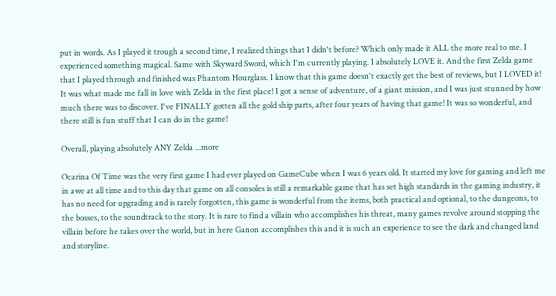put in words. As I played it trough a second time, I realized things that I didn't before? Which only made it ALL the more real to me. I experienced something magical. Same with Skyward Sword, which I'm currently playing. I absolutely LOVE it. And the first Zelda game that I played through and finished was Phantom Hourglass. I know that this game doesn't exactly get the best of reviews, but I LOVED it! It was what made me fall in love with Zelda in the first place! I got a sense of adventure, of a giant mission, and I was just stunned by how much there was to discover. I've FINALLY gotten all the gold ship parts, after four years of having that game! It was so wonderful, and there still is fun stuff that I can do in the game!

Overall, playing absolutely ANY Zelda ...more

Ocarina Of Time was the very first game I had ever played on GameCube when I was 6 years old. It started my love for gaming and left me in awe at all time and to this day that game on all consoles is still a remarkable game that has set high standards in the gaming industry, it has no need for upgrading and is rarely forgotten, this game is wonderful from the items, both practical and optional, to the dungeons, to the bosses, to the soundtrack to the story. It is rare to find a villain who accomplishes his threat, many games revolve around stopping the villain before he takes over the world, but in here Ganon accomplishes this and it is such an experience to see the dark and changed land and storyline.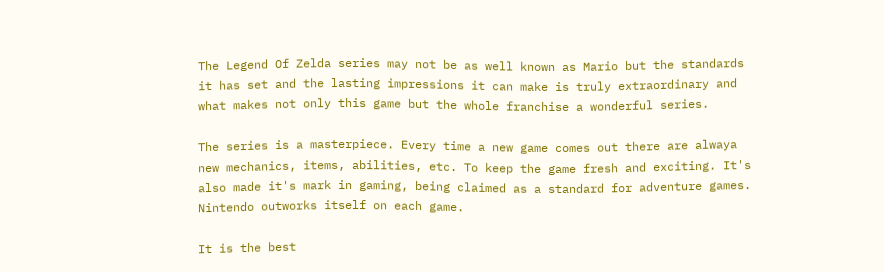The Legend Of Zelda series may not be as well known as Mario but the standards it has set and the lasting impressions it can make is truly extraordinary and what makes not only this game but the whole franchise a wonderful series.

The series is a masterpiece. Every time a new game comes out there are alwaya new mechanics, items, abilities, etc. To keep the game fresh and exciting. It's also made it's mark in gaming, being claimed as a standard for adventure games. Nintendo outworks itself on each game.

It is the best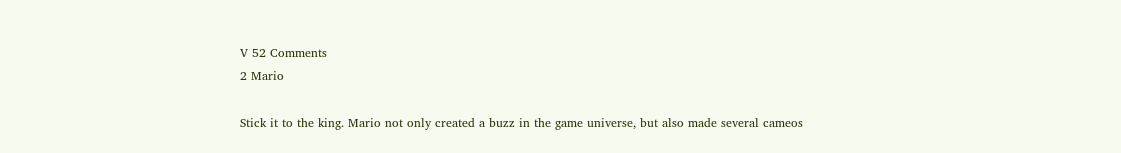V 52 Comments
2 Mario

Stick it to the king. Mario not only created a buzz in the game universe, but also made several cameos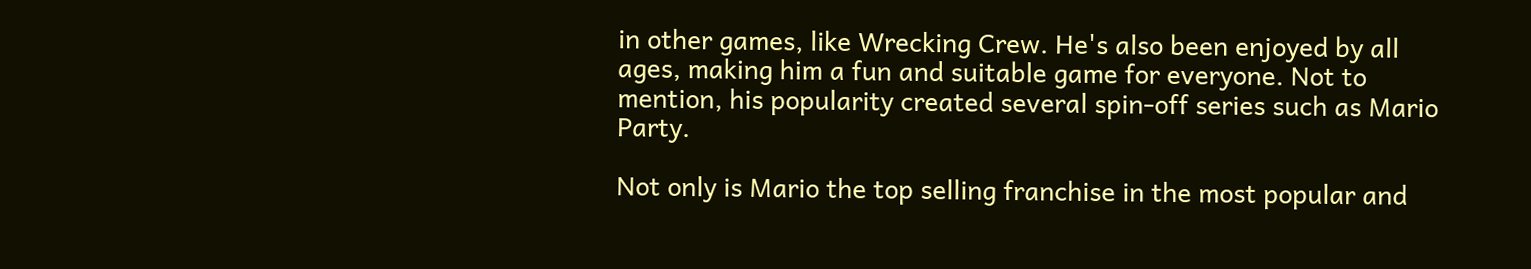in other games, like Wrecking Crew. He's also been enjoyed by all ages, making him a fun and suitable game for everyone. Not to mention, his popularity created several spin-off series such as Mario Party.

Not only is Mario the top selling franchise in the most popular and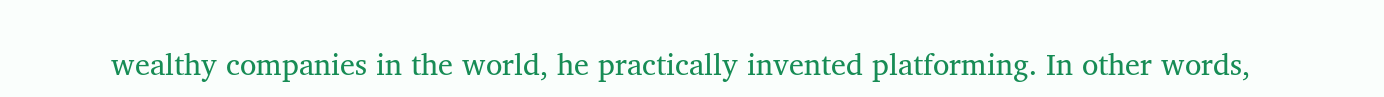wealthy companies in the world, he practically invented platforming. In other words,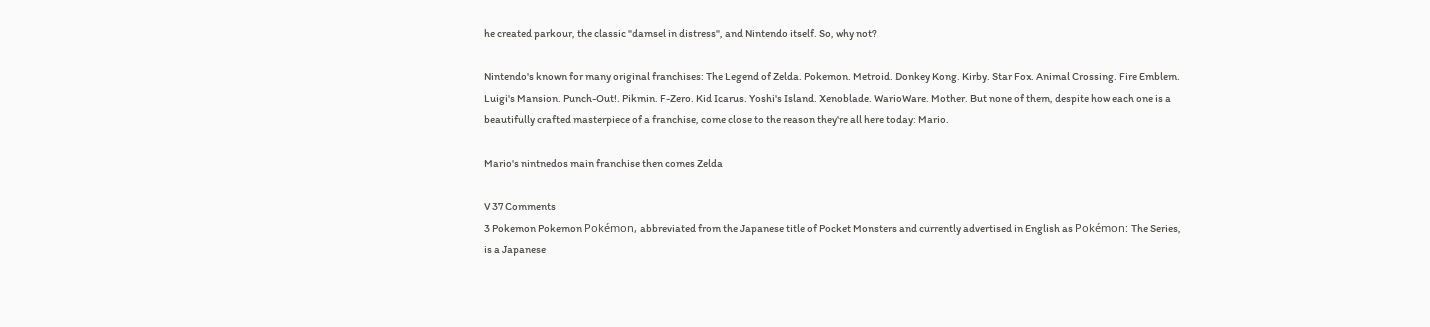he created parkour, the classic "damsel in distress", and Nintendo itself. So, why not?

Nintendo's known for many original franchises: The Legend of Zelda. Pokemon. Metroid. Donkey Kong. Kirby. Star Fox. Animal Crossing. Fire Emblem. Luigi's Mansion. Punch-Out!. Pikmin. F-Zero. Kid Icarus. Yoshi's Island. Xenoblade. WarioWare. Mother. But none of them, despite how each one is a beautifully crafted masterpiece of a franchise, come close to the reason they're all here today: Mario.

Mario's nintnedos main franchise then comes Zelda

V 37 Comments
3 Pokemon Pokemon Pokémon, abbreviated from the Japanese title of Pocket Monsters and currently advertised in English as Pokémon: The Series, is a Japanese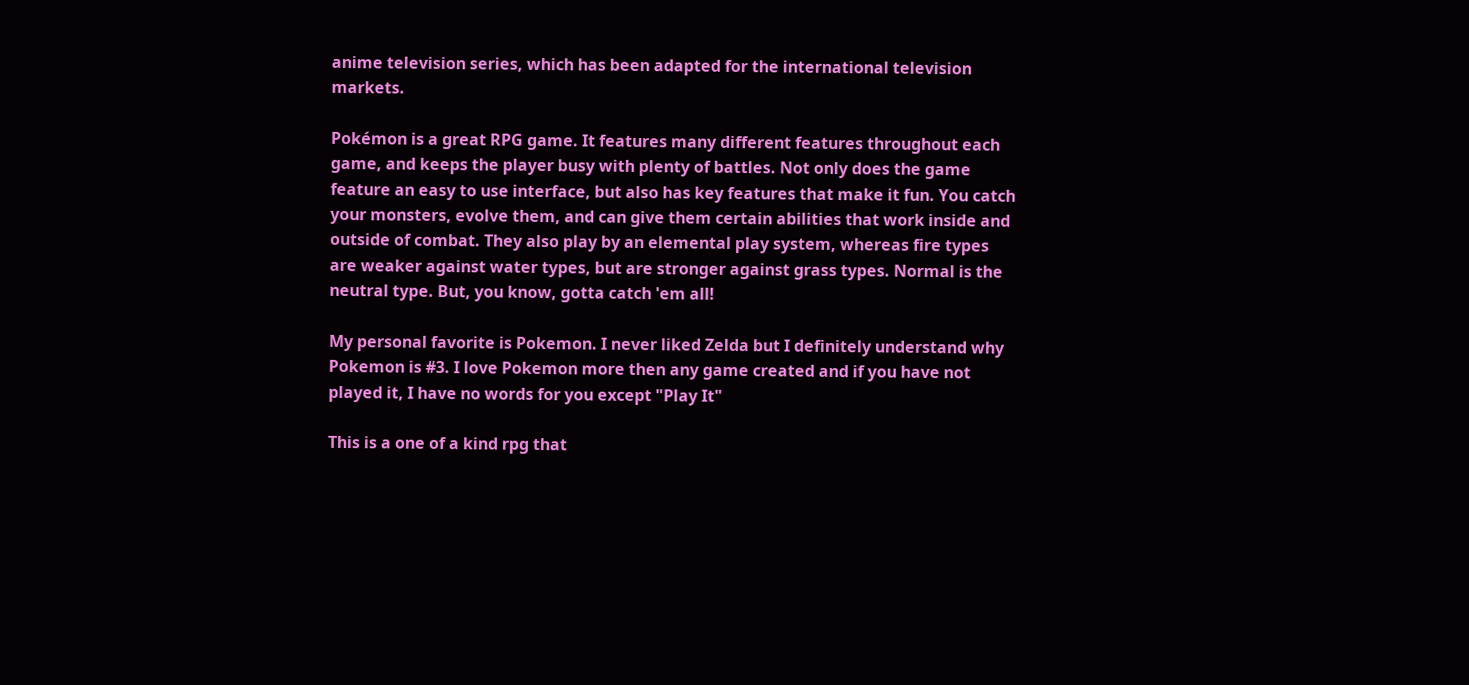anime television series, which has been adapted for the international television markets.

Pokémon is a great RPG game. It features many different features throughout each game, and keeps the player busy with plenty of battles. Not only does the game feature an easy to use interface, but also has key features that make it fun. You catch your monsters, evolve them, and can give them certain abilities that work inside and outside of combat. They also play by an elemental play system, whereas fire types are weaker against water types, but are stronger against grass types. Normal is the neutral type. But, you know, gotta catch 'em all!

My personal favorite is Pokemon. I never liked Zelda but I definitely understand why Pokemon is #3. I love Pokemon more then any game created and if you have not played it, I have no words for you except "Play It"

This is a one of a kind rpg that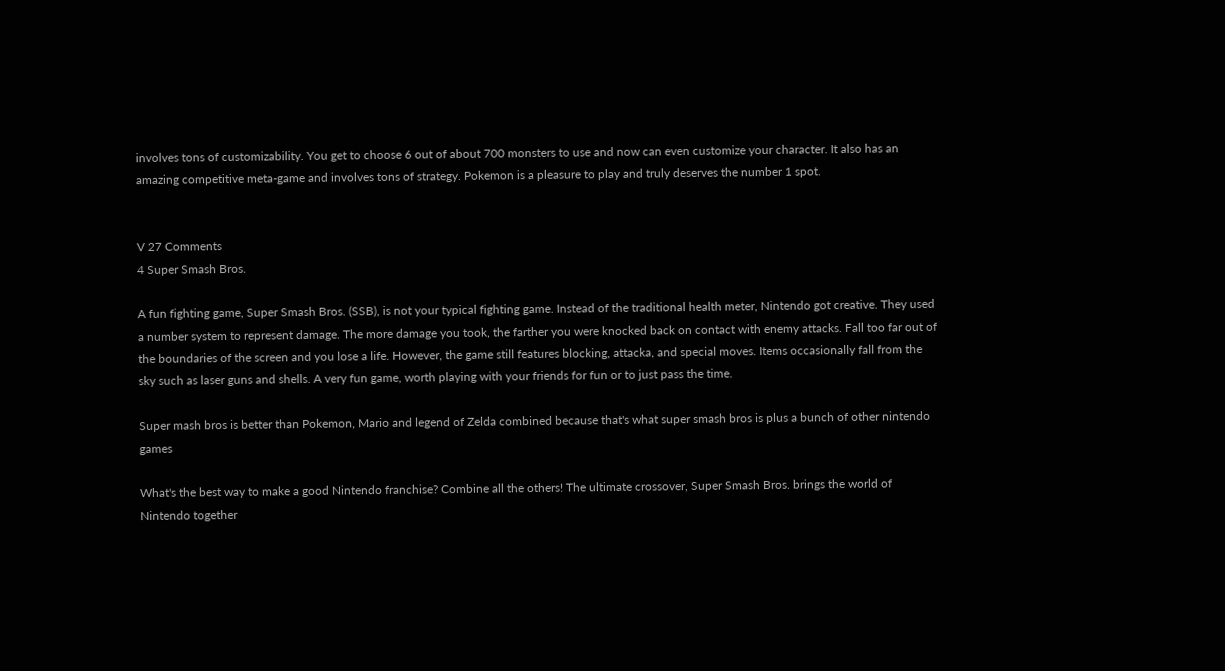involves tons of customizability. You get to choose 6 out of about 700 monsters to use and now can even customize your character. It also has an amazing competitive meta-game and involves tons of strategy. Pokemon is a pleasure to play and truly deserves the number 1 spot.


V 27 Comments
4 Super Smash Bros.

A fun fighting game, Super Smash Bros. (SSB), is not your typical fighting game. Instead of the traditional health meter, Nintendo got creative. They used a number system to represent damage. The more damage you took, the farther you were knocked back on contact with enemy attacks. Fall too far out of the boundaries of the screen and you lose a life. However, the game still features blocking, attacka, and special moves. Items occasionally fall from the sky such as laser guns and shells. A very fun game, worth playing with your friends for fun or to just pass the time.

Super mash bros is better than Pokemon, Mario and legend of Zelda combined because that's what super smash bros is plus a bunch of other nintendo games

What's the best way to make a good Nintendo franchise? Combine all the others! The ultimate crossover, Super Smash Bros. brings the world of Nintendo together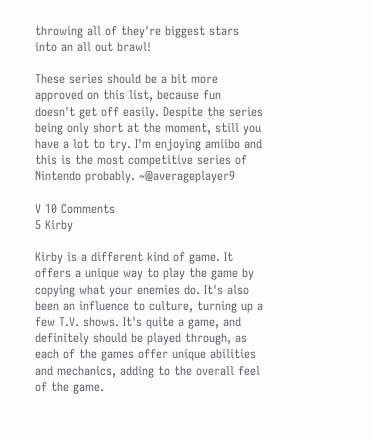throwing all of they're biggest stars into an all out brawl!

These series should be a bit more approved on this list, because fun doesn't get off easily. Despite the series being only short at the moment, still you have a lot to try. I'm enjoying amiibo and this is the most competitive series of Nintendo probably. ~@averageplayer9

V 10 Comments
5 Kirby

Kirby is a different kind of game. It offers a unique way to play the game by copying what your enemies do. It's also been an influence to culture, turning up a few T.V. shows. It's quite a game, and definitely should be played through, as each of the games offer unique abilities and mechanics, adding to the overall feel of the game.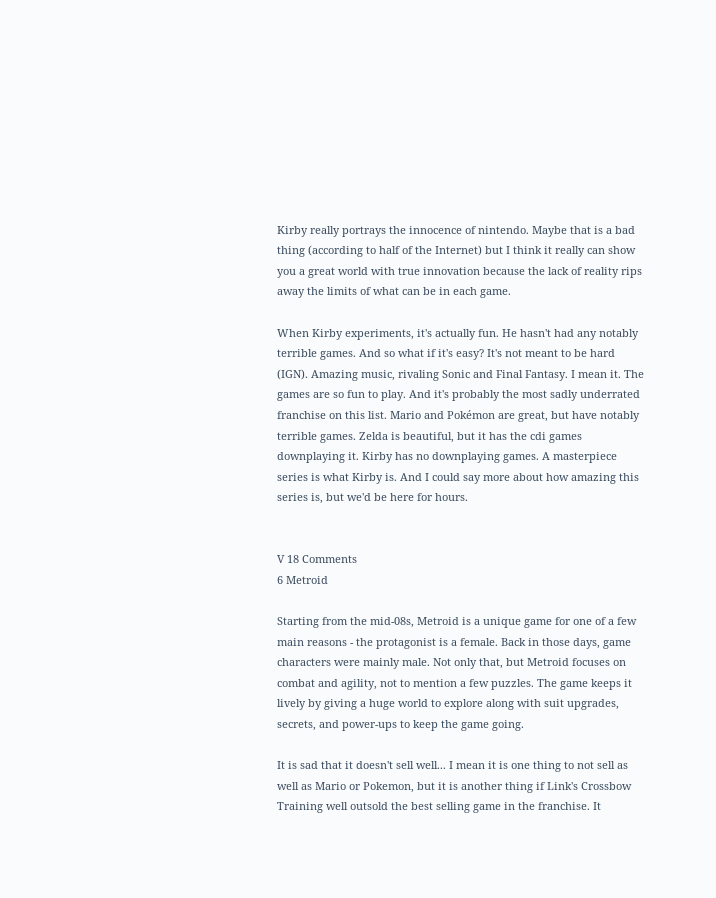Kirby really portrays the innocence of nintendo. Maybe that is a bad thing (according to half of the Internet) but I think it really can show you a great world with true innovation because the lack of reality rips away the limits of what can be in each game.

When Kirby experiments, it's actually fun. He hasn't had any notably terrible games. And so what if it's easy? It's not meant to be hard (IGN). Amazing music, rivaling Sonic and Final Fantasy. I mean it. The games are so fun to play. And it's probably the most sadly underrated franchise on this list. Mario and Pokémon are great, but have notably terrible games. Zelda is beautiful, but it has the cdi games downplaying it. Kirby has no downplaying games. A masterpiece series is what Kirby is. And I could say more about how amazing this series is, but we'd be here for hours.


V 18 Comments
6 Metroid

Starting from the mid-08s, Metroid is a unique game for one of a few main reasons - the protagonist is a female. Back in those days, game characters were mainly male. Not only that, but Metroid focuses on combat and agility, not to mention a few puzzles. The game keeps it lively by giving a huge world to explore along with suit upgrades, secrets, and power-ups to keep the game going.

It is sad that it doesn't sell well... I mean it is one thing to not sell as well as Mario or Pokemon, but it is another thing if Link's Crossbow Training well outsold the best selling game in the franchise. It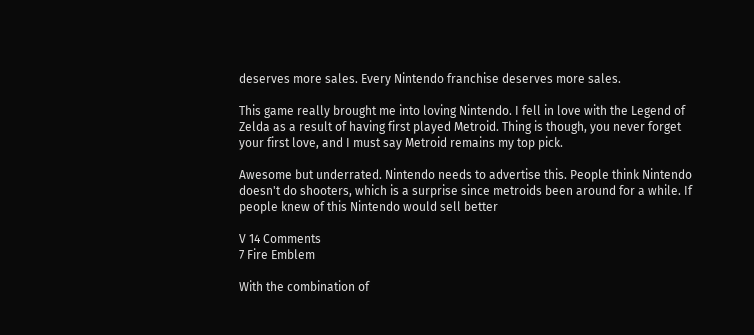deserves more sales. Every Nintendo franchise deserves more sales.

This game really brought me into loving Nintendo. I fell in love with the Legend of Zelda as a result of having first played Metroid. Thing is though, you never forget your first love, and I must say Metroid remains my top pick.

Awesome but underrated. Nintendo needs to advertise this. People think Nintendo doesn't do shooters, which is a surprise since metroids been around for a while. If people knew of this Nintendo would sell better

V 14 Comments
7 Fire Emblem

With the combination of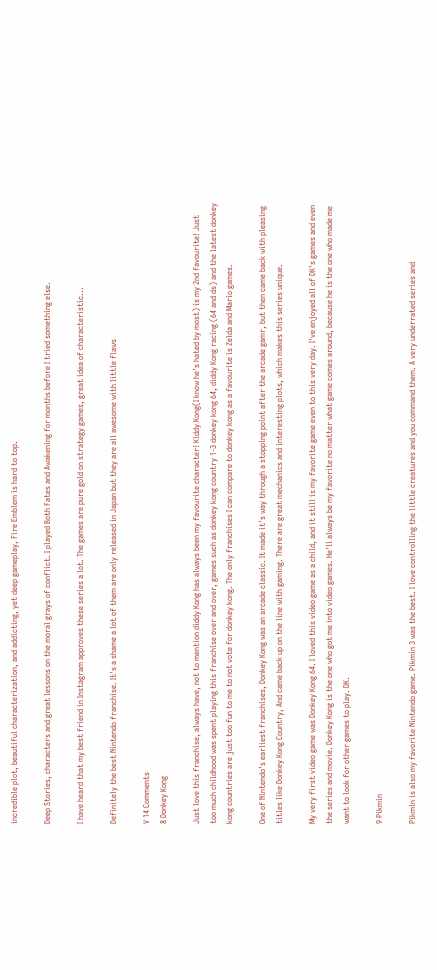incredible plot, beautiful characterization, and addicting, yet deep gameplay, Fire Emblem is hard to top.

Deep Stories, characters and great lessons on the moral grays of conflict. I played Both Fates and Awakening for months before I tried something else.

I have heard that my best friend in Instagram approves these series a lot. The games are pure gold on strategy games, great idea of characteristic...

Definitely the best Nintendo franchise. It's a shame a lot of them are only released in Japan but they are all awesome with little flaws

V 14 Comments
8 Donkey Kong

Just love this franchise, always have, not to mention diddy Kong has always been my favourite character! Kiddy Kong(I know he's hated by most) is my 2nd favourite! Just too much childhood was spent playing this franchise over and over, games such as donkey kong country 1-3 donkey kong 64, diddy Kong racing (64 and ds) and the latest donkey kong countries are just too fun to me to not vote for donkey kong. The only franchises I can compare to donkey kong as a favourite is Zelda and Mario games.

One of Nintendo's earliest franchises, Donkey Kong was an arcade classic. It made it's way through a stopping point after the arcade gamr, but then came back with pleasing titles like Donkey Kong Country, And came back up on the line with gaming. There are great mechanics and interesting plots, which makes this series unique.

My very first video game was Donkey Kong 64. I loved this video game as a child, and it still is my favorite game even to this very day. I've enjoyed all of DK's games and even the series and movie. Donkey Kong is the one who got me into video games. He'll always be my favorite no matter what game comes around, because he is the one who made me want to look for other games to play. DK.

9 Pikmin

Pikmin is also my favorite Nintendo game. Pikmin 3 was the best. I love controlling the little creatures and you command them. A very underrated series and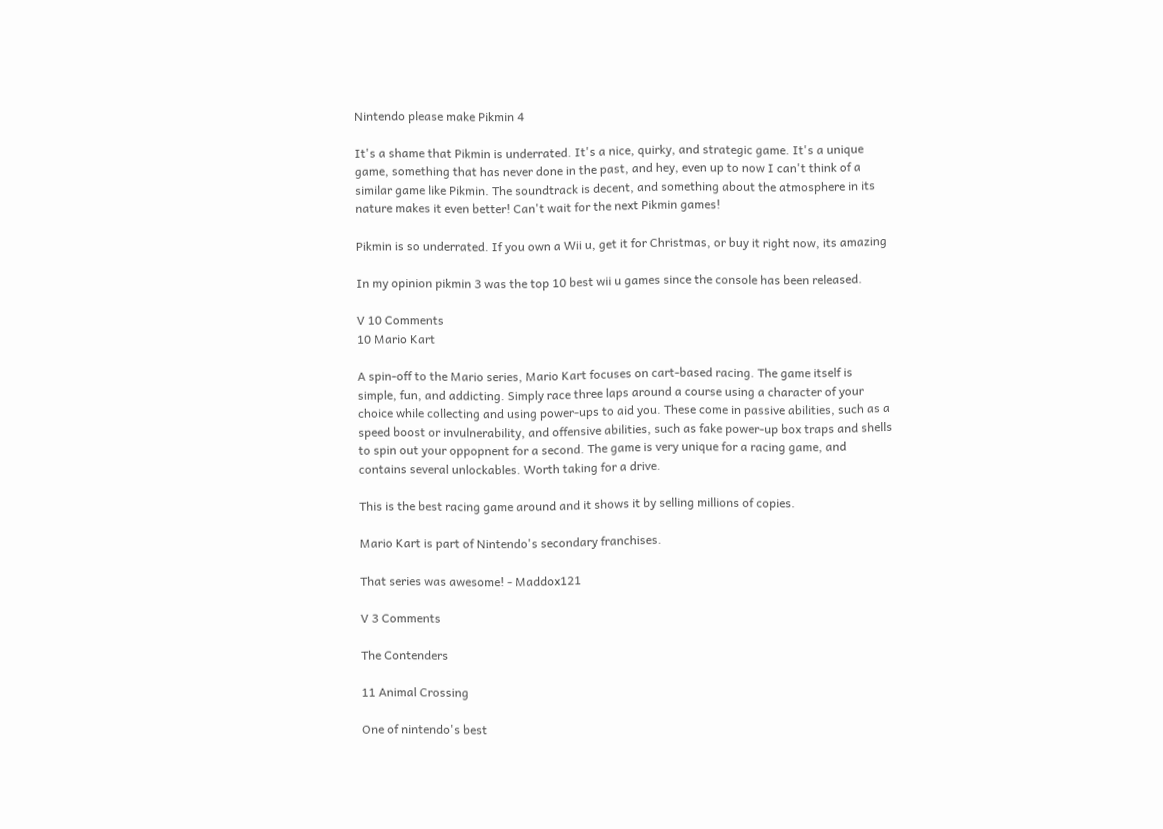Nintendo please make Pikmin 4

It's a shame that Pikmin is underrated. It's a nice, quirky, and strategic game. It's a unique game, something that has never done in the past, and hey, even up to now I can't think of a similar game like Pikmin. The soundtrack is decent, and something about the atmosphere in its nature makes it even better! Can't wait for the next Pikmin games!

Pikmin is so underrated. If you own a Wii u, get it for Christmas, or buy it right now, its amazing

In my opinion pikmin 3 was the top 10 best wii u games since the console has been released.

V 10 Comments
10 Mario Kart

A spin-off to the Mario series, Mario Kart focuses on cart-based racing. The game itself is simple, fun, and addicting. Simply race three laps around a course using a character of your choice while collecting and using power-ups to aid you. These come in passive abilities, such as a speed boost or invulnerability, and offensive abilities, such as fake power-up box traps and shells to spin out your oppopnent for a second. The game is very unique for a racing game, and contains several unlockables. Worth taking for a drive.

This is the best racing game around and it shows it by selling millions of copies.

Mario Kart is part of Nintendo's secondary franchises.

That series was awesome! - Maddox121

V 3 Comments

The Contenders

11 Animal Crossing

One of nintendo's best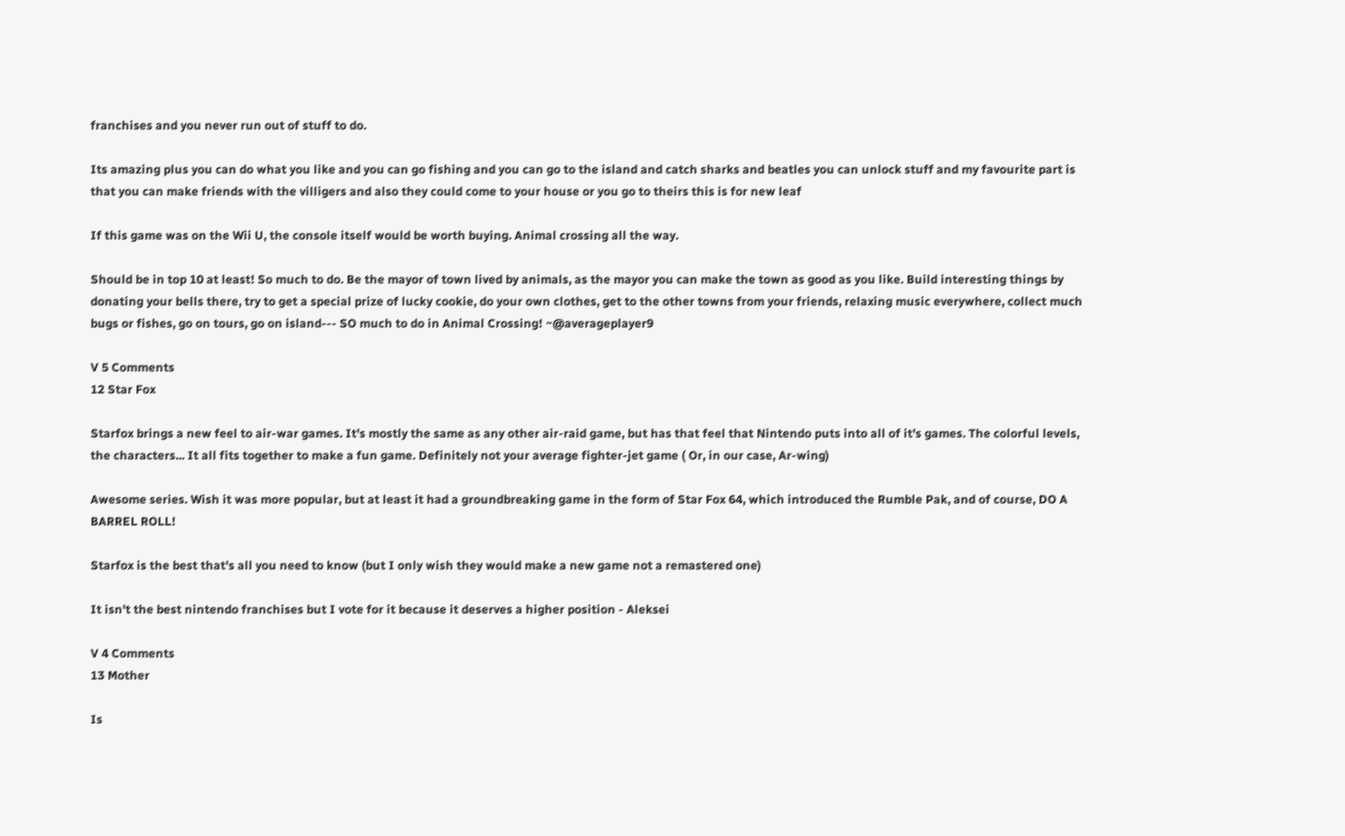franchises and you never run out of stuff to do.

Its amazing plus you can do what you like and you can go fishing and you can go to the island and catch sharks and beatles you can unlock stuff and my favourite part is that you can make friends with the villigers and also they could come to your house or you go to theirs this is for new leaf

If this game was on the Wii U, the console itself would be worth buying. Animal crossing all the way.

Should be in top 10 at least! So much to do. Be the mayor of town lived by animals, as the mayor you can make the town as good as you like. Build interesting things by donating your bells there, try to get a special prize of lucky cookie, do your own clothes, get to the other towns from your friends, relaxing music everywhere, collect much bugs or fishes, go on tours, go on island--- SO much to do in Animal Crossing! ~@averageplayer9

V 5 Comments
12 Star Fox

Starfox brings a new feel to air-war games. It's mostly the same as any other air-raid game, but has that feel that Nintendo puts into all of it's games. The colorful levels, the characters... It all fits together to make a fun game. Definitely not your average fighter-jet game ( Or, in our case, Ar-wing)

Awesome series. Wish it was more popular, but at least it had a groundbreaking game in the form of Star Fox 64, which introduced the Rumble Pak, and of course, DO A BARREL ROLL!

Starfox is the best that's all you need to know (but I only wish they would make a new game not a remastered one)

It isn't the best nintendo franchises but I vote for it because it deserves a higher position - Aleksei

V 4 Comments
13 Mother

Is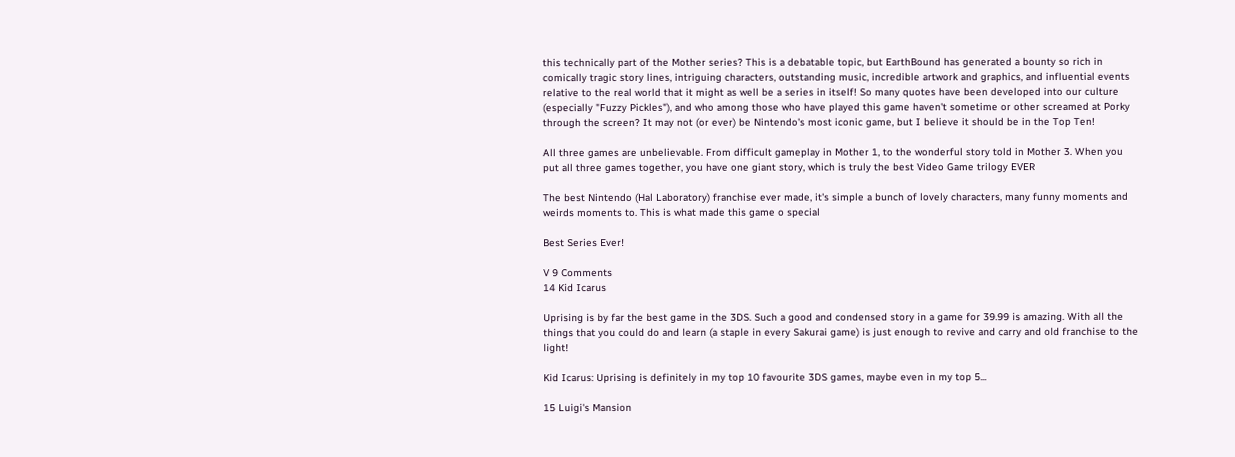this technically part of the Mother series? This is a debatable topic, but EarthBound has generated a bounty so rich in comically tragic story lines, intriguing characters, outstanding music, incredible artwork and graphics, and influential events relative to the real world that it might as well be a series in itself! So many quotes have been developed into our culture (especially "Fuzzy Pickles"), and who among those who have played this game haven't sometime or other screamed at Porky through the screen? It may not (or ever) be Nintendo's most iconic game, but I believe it should be in the Top Ten!

All three games are unbelievable. From difficult gameplay in Mother 1, to the wonderful story told in Mother 3. When you put all three games together, you have one giant story, which is truly the best Video Game trilogy EVER

The best Nintendo (Hal Laboratory) franchise ever made, it's simple a bunch of lovely characters, many funny moments and weirds moments to. This is what made this game o special

Best Series Ever!

V 9 Comments
14 Kid Icarus

Uprising is by far the best game in the 3DS. Such a good and condensed story in a game for 39.99 is amazing. With all the things that you could do and learn (a staple in every Sakurai game) is just enough to revive and carry and old franchise to the light!

Kid Icarus: Uprising is definitely in my top 10 favourite 3DS games, maybe even in my top 5...

15 Luigi's Mansion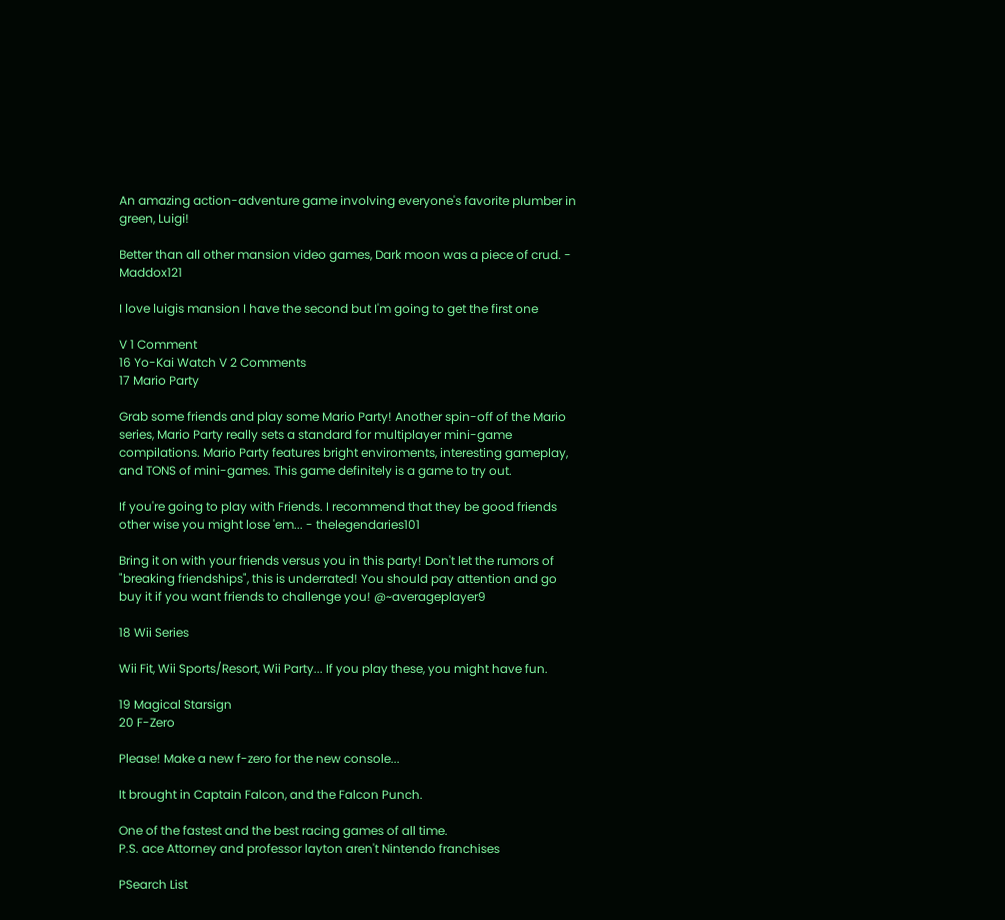An amazing action-adventure game involving everyone's favorite plumber in green, Luigi!

Better than all other mansion video games, Dark moon was a piece of crud. - Maddox121

I love luigis mansion I have the second but I'm going to get the first one

V 1 Comment
16 Yo-Kai Watch V 2 Comments
17 Mario Party

Grab some friends and play some Mario Party! Another spin-off of the Mario series, Mario Party really sets a standard for multiplayer mini-game compilations. Mario Party features bright enviroments, interesting gameplay, and TONS of mini-games. This game definitely is a game to try out.

If you're going to play with Friends. I recommend that they be good friends other wise you might lose 'em... - thelegendaries101

Bring it on with your friends versus you in this party! Don't let the rumors of "breaking friendships", this is underrated! You should pay attention and go buy it if you want friends to challenge you! @~averageplayer9

18 Wii Series

Wii Fit, Wii Sports/Resort, Wii Party... If you play these, you might have fun.

19 Magical Starsign
20 F-Zero

Please! Make a new f-zero for the new console...

It brought in Captain Falcon, and the Falcon Punch.

One of the fastest and the best racing games of all time.
P.S. ace Attorney and professor layton aren't Nintendo franchises

PSearch List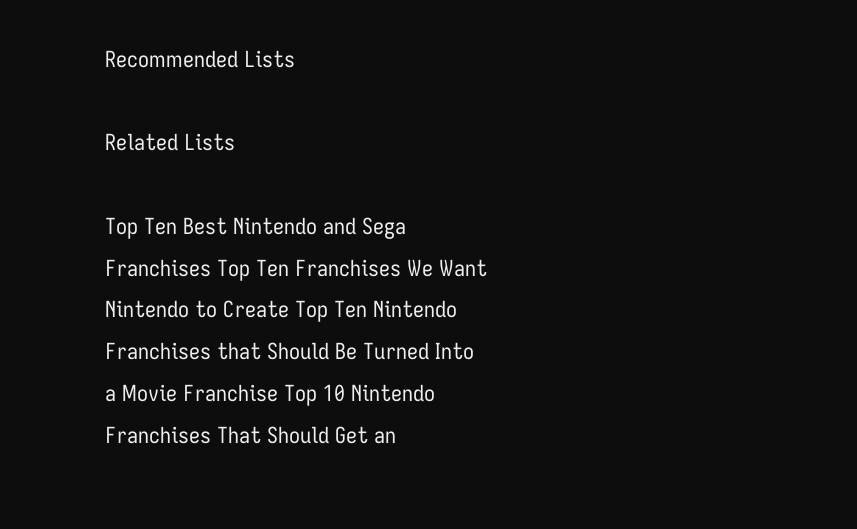Recommended Lists

Related Lists

Top Ten Best Nintendo and Sega Franchises Top Ten Franchises We Want Nintendo to Create Top Ten Nintendo Franchises that Should Be Turned Into a Movie Franchise Top 10 Nintendo Franchises That Should Get an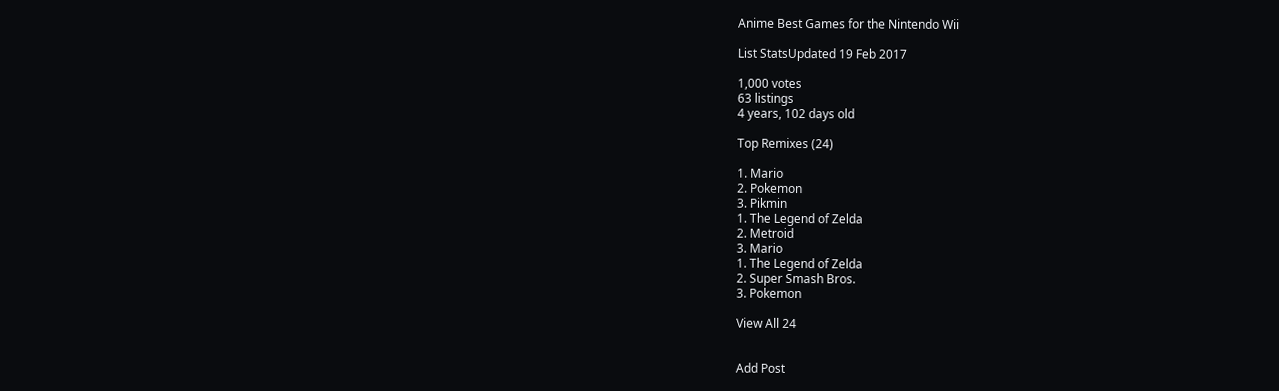Anime Best Games for the Nintendo Wii

List StatsUpdated 19 Feb 2017

1,000 votes
63 listings
4 years, 102 days old

Top Remixes (24)

1. Mario
2. Pokemon
3. Pikmin
1. The Legend of Zelda
2. Metroid
3. Mario
1. The Legend of Zelda
2. Super Smash Bros.
3. Pokemon

View All 24


Add Post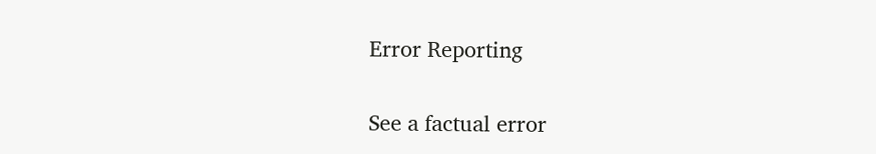Error Reporting

See a factual error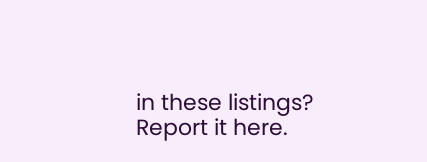in these listings? Report it here.